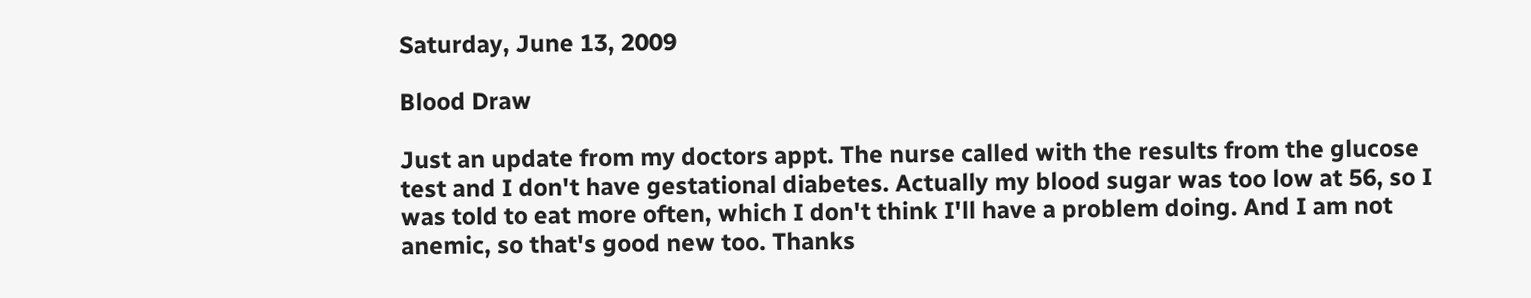Saturday, June 13, 2009

Blood Draw

Just an update from my doctors appt. The nurse called with the results from the glucose test and I don't have gestational diabetes. Actually my blood sugar was too low at 56, so I was told to eat more often, which I don't think I'll have a problem doing. And I am not anemic, so that's good new too. Thanks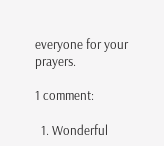everyone for your prayers.

1 comment:

  1. Wonderful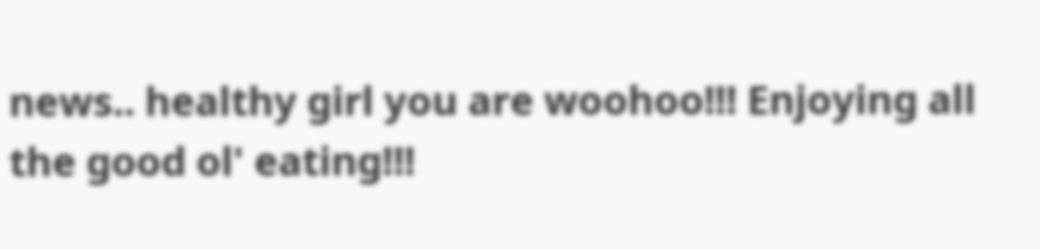news.. healthy girl you are woohoo!!! Enjoying all the good ol' eating!!!